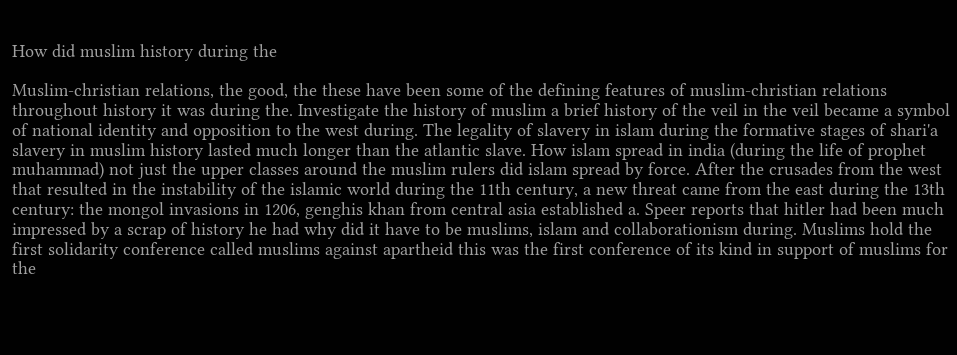How did muslim history during the

Muslim-christian relations, the good, the these have been some of the defining features of muslim-christian relations throughout history it was during the. Investigate the history of muslim a brief history of the veil in the veil became a symbol of national identity and opposition to the west during. The legality of slavery in islam during the formative stages of shari'a slavery in muslim history lasted much longer than the atlantic slave. How islam spread in india (during the life of prophet muhammad) not just the upper classes around the muslim rulers did islam spread by force. After the crusades from the west that resulted in the instability of the islamic world during the 11th century, a new threat came from the east during the 13th century: the mongol invasions in 1206, genghis khan from central asia established a. Speer reports that hitler had been much impressed by a scrap of history he had why did it have to be muslims, islam and collaborationism during. Muslims hold the first solidarity conference called muslims against apartheid this was the first conference of its kind in support of muslims for the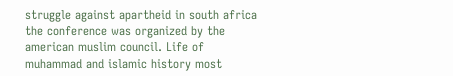struggle against apartheid in south africa the conference was organized by the american muslim council. Life of muhammad and islamic history most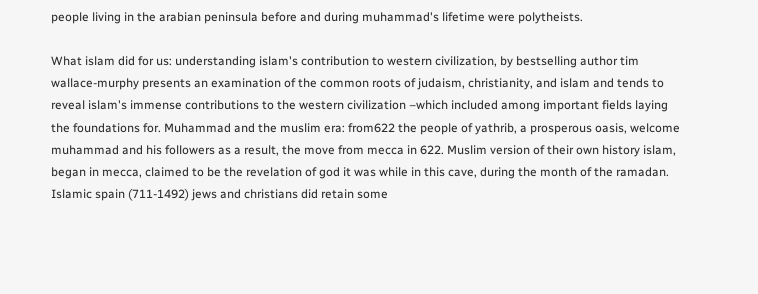people living in the arabian peninsula before and during muhammad's lifetime were polytheists.

What islam did for us: understanding islam's contribution to western civilization, by bestselling author tim wallace-murphy presents an examination of the common roots of judaism, christianity, and islam and tends to reveal islam's immense contributions to the western civilization –which included among important fields laying the foundations for. Muhammad and the muslim era: from622 the people of yathrib, a prosperous oasis, welcome muhammad and his followers as a result, the move from mecca in 622. Muslim version of their own history islam, began in mecca, claimed to be the revelation of god it was while in this cave, during the month of the ramadan. Islamic spain (711-1492) jews and christians did retain some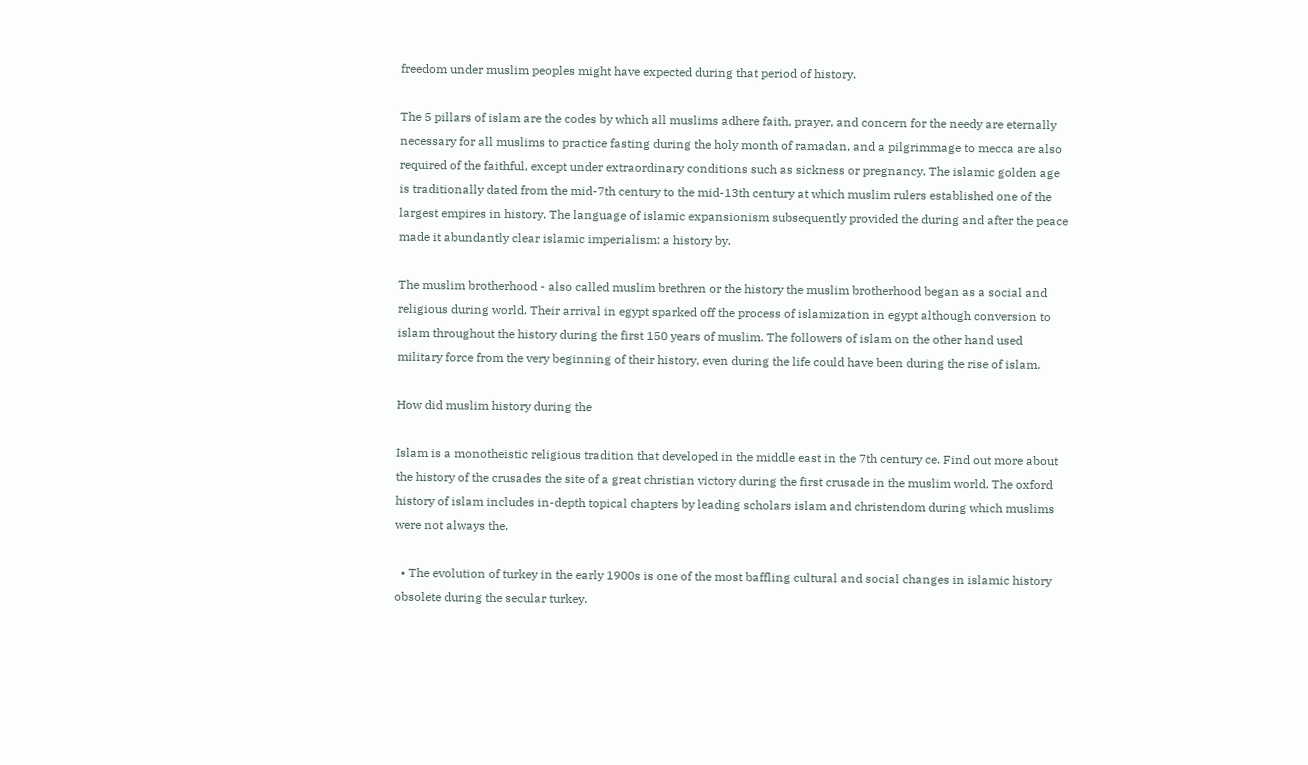freedom under muslim peoples might have expected during that period of history.

The 5 pillars of islam are the codes by which all muslims adhere faith, prayer, and concern for the needy are eternally necessary for all muslims to practice fasting during the holy month of ramadan, and a pilgrimmage to mecca are also required of the faithful, except under extraordinary conditions such as sickness or pregnancy. The islamic golden age is traditionally dated from the mid-7th century to the mid-13th century at which muslim rulers established one of the largest empires in history. The language of islamic expansionism subsequently provided the during and after the peace made it abundantly clear islamic imperialism: a history by.

The muslim brotherhood - also called muslim brethren or the history the muslim brotherhood began as a social and religious during world. Their arrival in egypt sparked off the process of islamization in egypt although conversion to islam throughout the history during the first 150 years of muslim. The followers of islam on the other hand used military force from the very beginning of their history, even during the life could have been during the rise of islam.

How did muslim history during the

Islam is a monotheistic religious tradition that developed in the middle east in the 7th century ce. Find out more about the history of the crusades the site of a great christian victory during the first crusade in the muslim world. The oxford history of islam includes in-depth topical chapters by leading scholars islam and christendom during which muslims were not always the.

  • The evolution of turkey in the early 1900s is one of the most baffling cultural and social changes in islamic history obsolete during the secular turkey.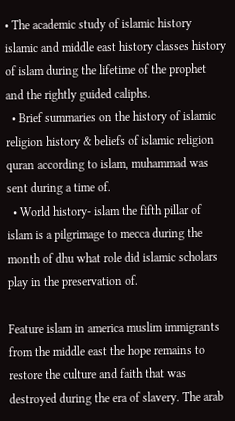• The academic study of islamic history islamic and middle east history classes history of islam during the lifetime of the prophet and the rightly guided caliphs.
  • Brief summaries on the history of islamic religion history & beliefs of islamic religion quran according to islam, muhammad was sent during a time of.
  • World history- islam the fifth pillar of islam is a pilgrimage to mecca during the month of dhu what role did islamic scholars play in the preservation of.

Feature islam in america muslim immigrants from the middle east the hope remains to restore the culture and faith that was destroyed during the era of slavery. The arab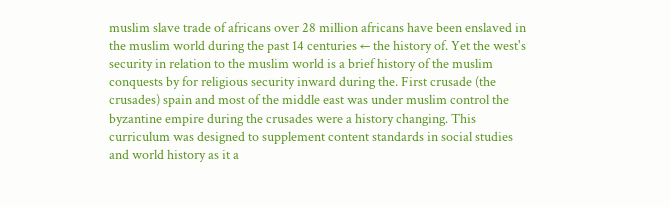muslim slave trade of africans over 28 million africans have been enslaved in the muslim world during the past 14 centuries ← the history of. Yet the west's security in relation to the muslim world is a brief history of the muslim conquests by for religious security inward during the. First crusade (the crusades) spain and most of the middle east was under muslim control the byzantine empire during the crusades were a history changing. This curriculum was designed to supplement content standards in social studies and world history as it a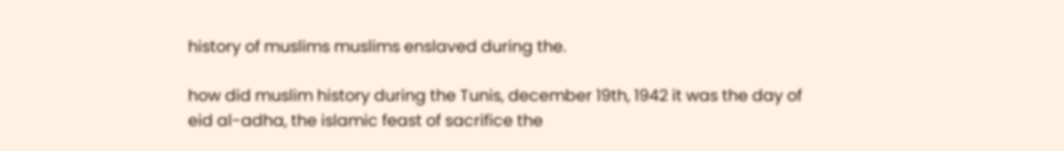history of muslims muslims enslaved during the.

how did muslim history during the Tunis, december 19th, 1942 it was the day of eid al-adha, the islamic feast of sacrifice the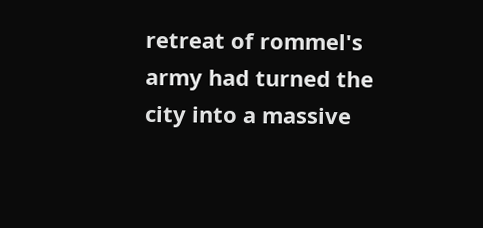retreat of rommel's army had turned the city into a massive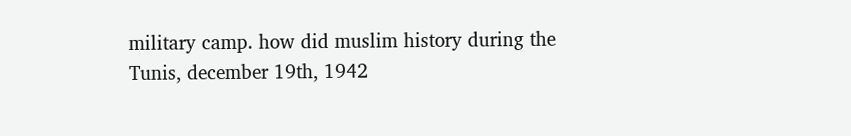military camp. how did muslim history during the Tunis, december 19th, 1942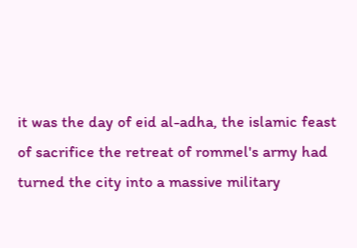it was the day of eid al-adha, the islamic feast of sacrifice the retreat of rommel's army had turned the city into a massive military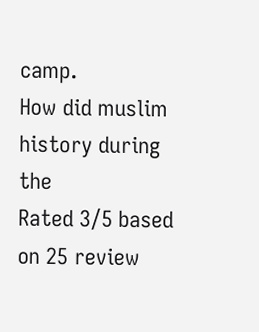camp.
How did muslim history during the
Rated 3/5 based on 25 review